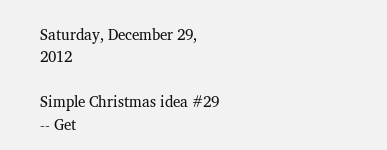Saturday, December 29, 2012

Simple Christmas idea #29 -- Get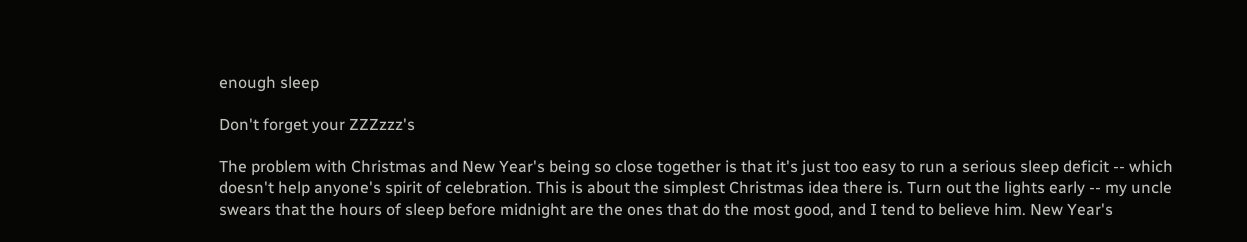enough sleep

Don't forget your ZZZzzz's

The problem with Christmas and New Year's being so close together is that it's just too easy to run a serious sleep deficit -- which doesn't help anyone's spirit of celebration. This is about the simplest Christmas idea there is. Turn out the lights early -- my uncle swears that the hours of sleep before midnight are the ones that do the most good, and I tend to believe him. New Year's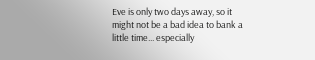Eve is only two days away, so it might not be a bad idea to bank a little time... especially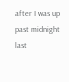after I was up past midnight last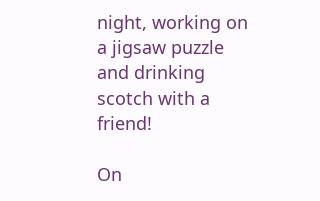night, working on a jigsaw puzzle and drinking scotch with a friend!

On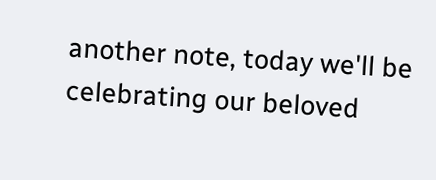another note, today we'll be celebrating our beloved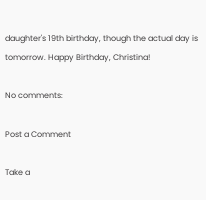daughter's 19th birthday, though the actual day is tomorrow. Happy Birthday, Christina!

No comments:

Post a Comment

Take a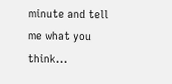minute and tell me what you think...